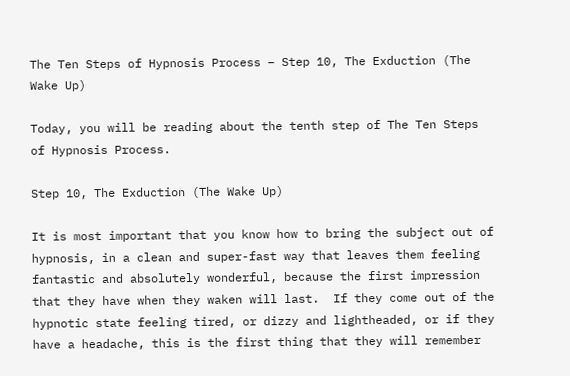The Ten Steps of Hypnosis Process – Step 10, The Exduction (The Wake Up)

Today, you will be reading about the tenth step of The Ten Steps of Hypnosis Process.

Step 10, The Exduction (The Wake Up)

It is most important that you know how to bring the subject out of hypnosis, in a clean and super-fast way that leaves them feeling fantastic and absolutely wonderful, because the first impression that they have when they waken will last.  If they come out of the hypnotic state feeling tired, or dizzy and lightheaded, or if they have a headache, this is the first thing that they will remember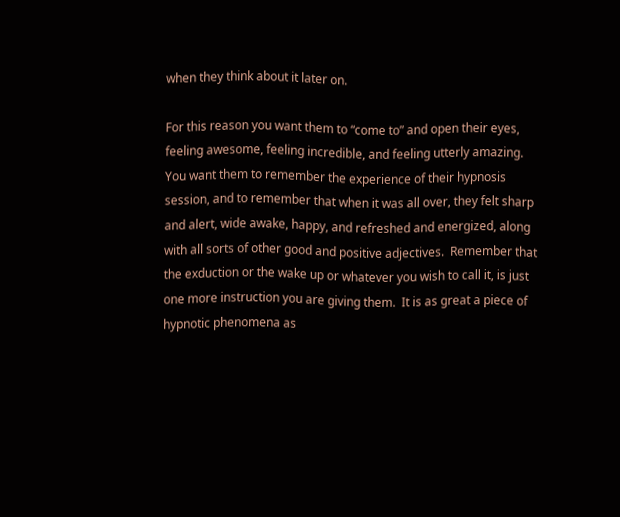when they think about it later on.

For this reason you want them to “come to” and open their eyes, feeling awesome, feeling incredible, and feeling utterly amazing.  You want them to remember the experience of their hypnosis session, and to remember that when it was all over, they felt sharp and alert, wide awake, happy, and refreshed and energized, along with all sorts of other good and positive adjectives.  Remember that the exduction or the wake up or whatever you wish to call it, is just one more instruction you are giving them.  It is as great a piece of hypnotic phenomena as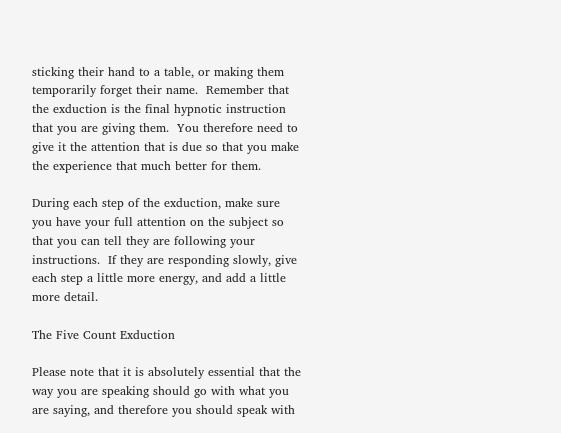sticking their hand to a table, or making them temporarily forget their name.  Remember that the exduction is the final hypnotic instruction that you are giving them.  You therefore need to give it the attention that is due so that you make the experience that much better for them.

During each step of the exduction, make sure you have your full attention on the subject so that you can tell they are following your instructions.  If they are responding slowly, give each step a little more energy, and add a little more detail.

The Five Count Exduction

Please note that it is absolutely essential that the way you are speaking should go with what you are saying, and therefore you should speak with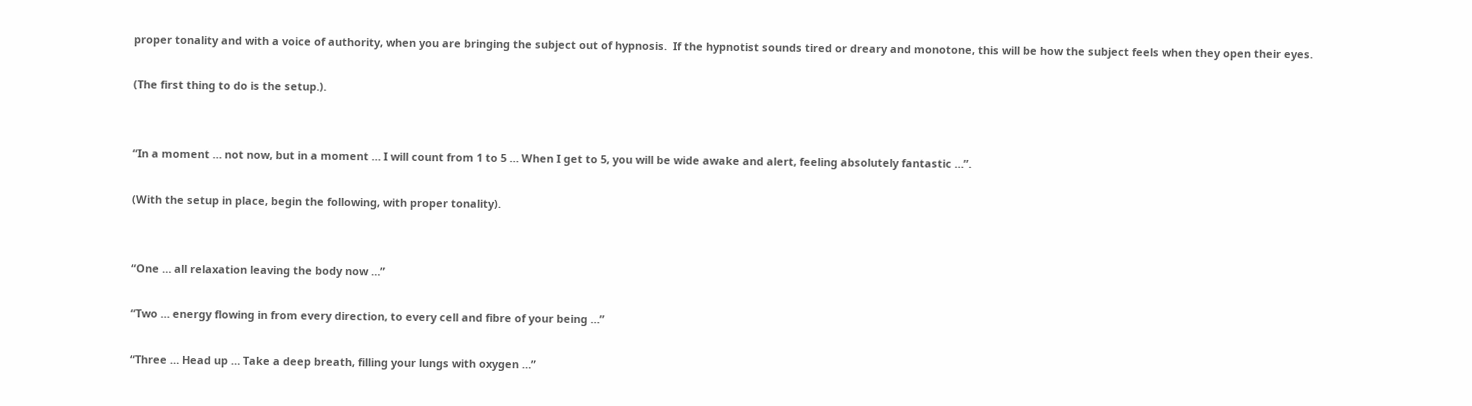proper tonality and with a voice of authority, when you are bringing the subject out of hypnosis.  If the hypnotist sounds tired or dreary and monotone, this will be how the subject feels when they open their eyes.

(The first thing to do is the setup.).


“In a moment … not now, but in a moment … I will count from 1 to 5 … When I get to 5, you will be wide awake and alert, feeling absolutely fantastic …”.

(With the setup in place, begin the following, with proper tonality).


“One … all relaxation leaving the body now …”

“Two … energy flowing in from every direction, to every cell and fibre of your being …”

“Three … Head up … Take a deep breath, filling your lungs with oxygen …”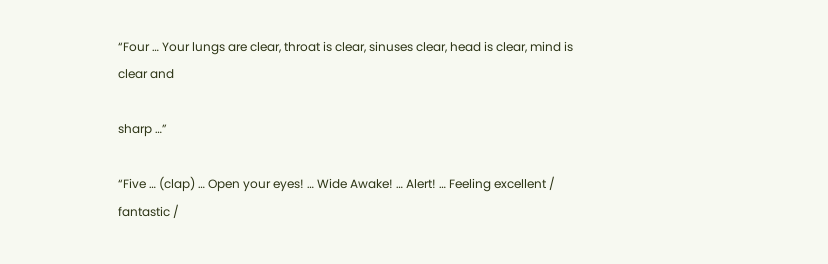“Four … Your lungs are clear, throat is clear, sinuses clear, head is clear, mind is clear and

sharp …”

“Five … (clap) … Open your eyes! … Wide Awake! … Alert! … Feeling excellent / fantastic /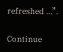refreshed …”.

Continue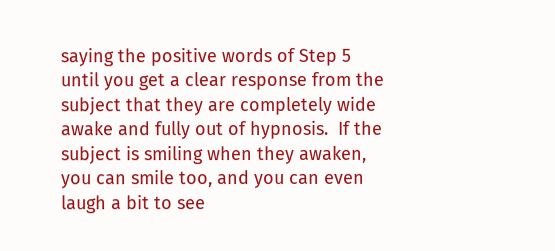saying the positive words of Step 5 until you get a clear response from the subject that they are completely wide awake and fully out of hypnosis.  If the subject is smiling when they awaken, you can smile too, and you can even laugh a bit to see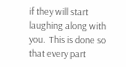if they will start laughing along with you.  This is done so that every part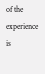of the experience is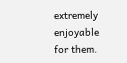extremely enjoyable for them.